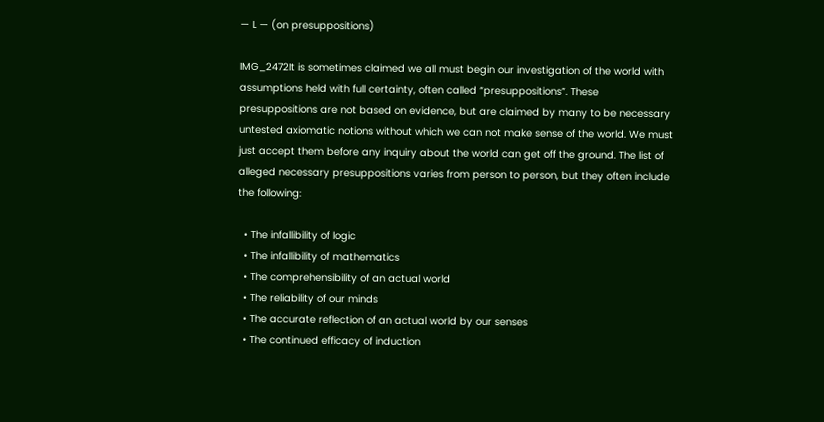— L — (on presuppositions)

IMG_2472It is sometimes claimed we all must begin our investigation of the world with assumptions held with full certainty, often called “presuppositions”. These presuppositions are not based on evidence, but are claimed by many to be necessary untested axiomatic notions without which we can not make sense of the world. We must just accept them before any inquiry about the world can get off the ground. The list of alleged necessary presuppositions varies from person to person, but they often include the following:

  • The infallibility of logic
  • The infallibility of mathematics
  • The comprehensibility of an actual world
  • The reliability of our minds
  • The accurate reflection of an actual world by our senses
  • The continued efficacy of induction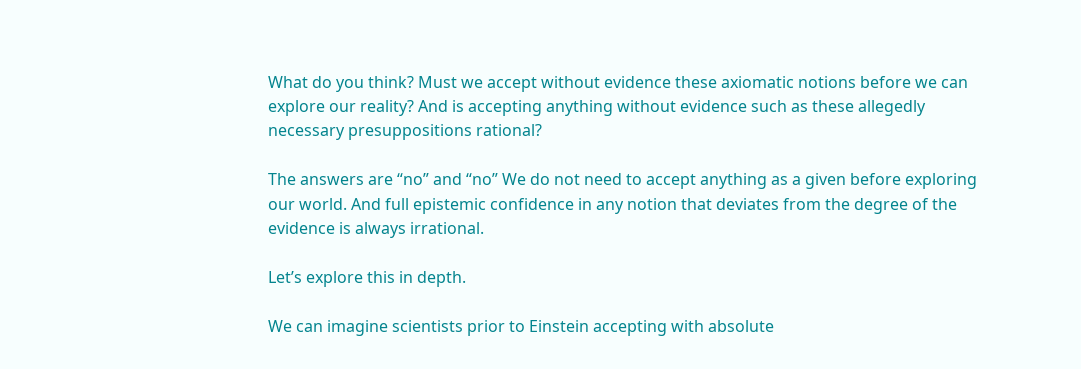What do you think? Must we accept without evidence these axiomatic notions before we can explore our reality? And is accepting anything without evidence such as these allegedly necessary presuppositions rational?

The answers are “no” and “no” We do not need to accept anything as a given before exploring our world. And full epistemic confidence in any notion that deviates from the degree of the evidence is always irrational.

Let’s explore this in depth.

We can imagine scientists prior to Einstein accepting with absolute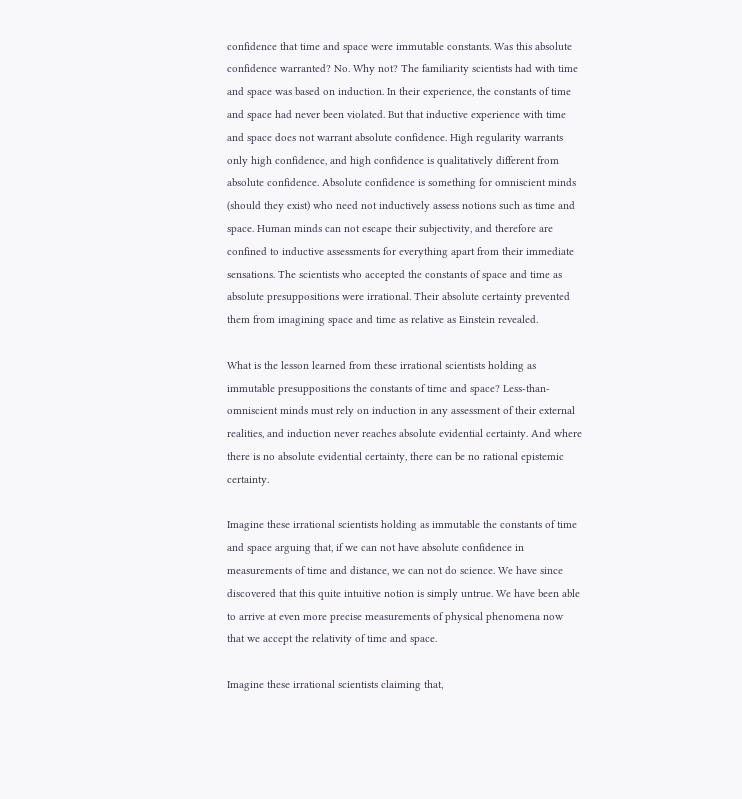confidence that time and space were immutable constants. Was this absolute confidence warranted? No. Why not? The familiarity scientists had with time and space was based on induction. In their experience, the constants of time and space had never been violated. But that inductive experience with time and space does not warrant absolute confidence. High regularity warrants only high confidence, and high confidence is qualitatively different from absolute confidence. Absolute confidence is something for omniscient minds (should they exist) who need not inductively assess notions such as time and space. Human minds can not escape their subjectivity, and therefore are confined to inductive assessments for everything apart from their immediate sensations. The scientists who accepted the constants of space and time as absolute presuppositions were irrational. Their absolute certainty prevented them from imagining space and time as relative as Einstein revealed.

What is the lesson learned from these irrational scientists holding as immutable presuppositions the constants of time and space? Less-than-omniscient minds must rely on induction in any assessment of their external realities, and induction never reaches absolute evidential certainty. And where there is no absolute evidential certainty, there can be no rational epistemic certainty.

Imagine these irrational scientists holding as immutable the constants of time and space arguing that, if we can not have absolute confidence in measurements of time and distance, we can not do science. We have since discovered that this quite intuitive notion is simply untrue. We have been able to arrive at even more precise measurements of physical phenomena now that we accept the relativity of time and space.

Imagine these irrational scientists claiming that,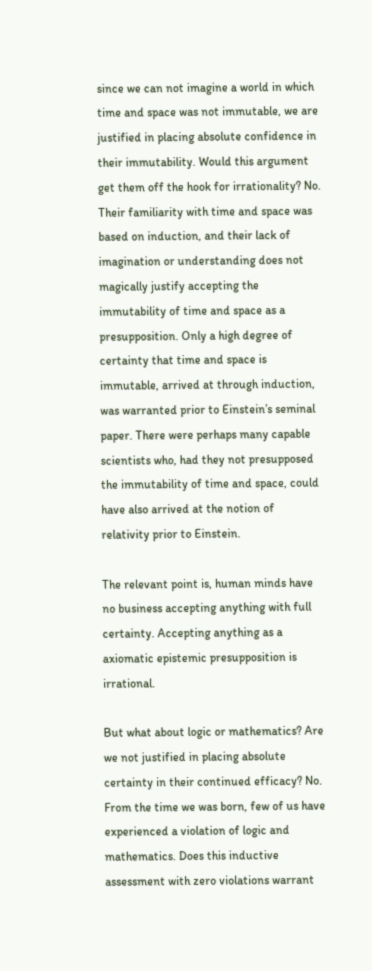since we can not imagine a world in which time and space was not immutable, we are justified in placing absolute confidence in their immutability. Would this argument get them off the hook for irrationality? No. Their familiarity with time and space was based on induction, and their lack of imagination or understanding does not magically justify accepting the immutability of time and space as a presupposition. Only a high degree of certainty that time and space is immutable, arrived at through induction, was warranted prior to Einstein’s seminal paper. There were perhaps many capable scientists who, had they not presupposed the immutability of time and space, could have also arrived at the notion of relativity prior to Einstein.

The relevant point is, human minds have no business accepting anything with full certainty. Accepting anything as a axiomatic epistemic presupposition is irrational.

But what about logic or mathematics? Are we not justified in placing absolute certainty in their continued efficacy? No. From the time we was born, few of us have experienced a violation of logic and mathematics. Does this inductive assessment with zero violations warrant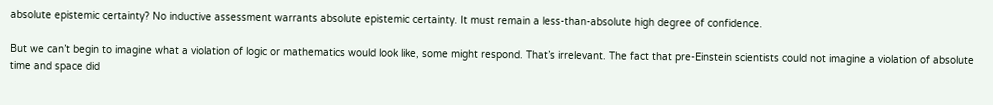absolute epistemic certainty? No inductive assessment warrants absolute epistemic certainty. It must remain a less-than-absolute high degree of confidence.

But we can’t begin to imagine what a violation of logic or mathematics would look like, some might respond. That’s irrelevant. The fact that pre-Einstein scientists could not imagine a violation of absolute time and space did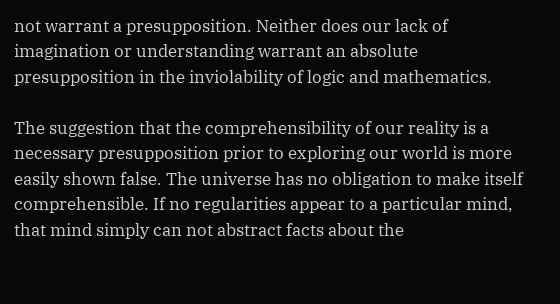not warrant a presupposition. Neither does our lack of imagination or understanding warrant an absolute presupposition in the inviolability of logic and mathematics.

The suggestion that the comprehensibility of our reality is a necessary presupposition prior to exploring our world is more easily shown false. The universe has no obligation to make itself comprehensible. If no regularities appear to a particular mind, that mind simply can not abstract facts about the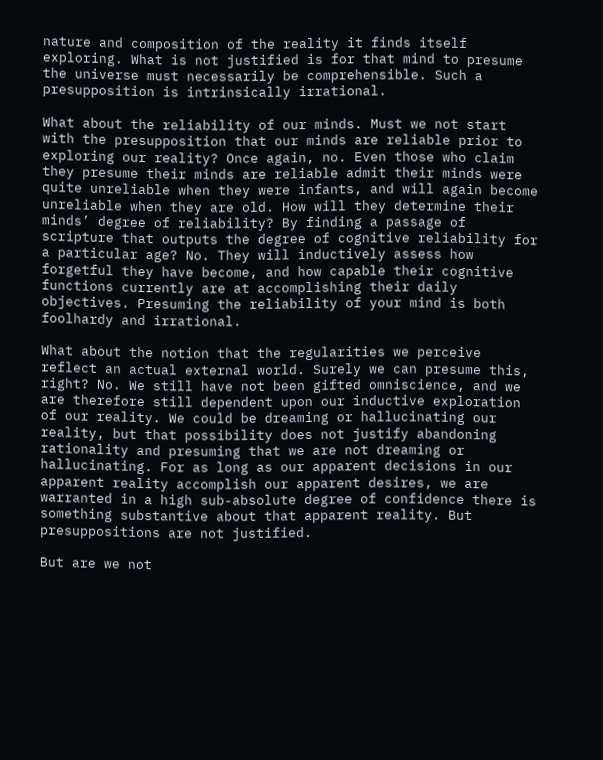nature and composition of the reality it finds itself exploring. What is not justified is for that mind to presume the universe must necessarily be comprehensible. Such a presupposition is intrinsically irrational.

What about the reliability of our minds. Must we not start with the presupposition that our minds are reliable prior to exploring our reality? Once again, no. Even those who claim they presume their minds are reliable admit their minds were quite unreliable when they were infants, and will again become unreliable when they are old. How will they determine their minds’ degree of reliability? By finding a passage of scripture that outputs the degree of cognitive reliability for a particular age? No. They will inductively assess how forgetful they have become, and how capable their cognitive functions currently are at accomplishing their daily objectives. Presuming the reliability of your mind is both foolhardy and irrational.

What about the notion that the regularities we perceive reflect an actual external world. Surely we can presume this, right? No. We still have not been gifted omniscience, and we are therefore still dependent upon our inductive exploration of our reality. We could be dreaming or hallucinating our reality, but that possibility does not justify abandoning rationality and presuming that we are not dreaming or hallucinating. For as long as our apparent decisions in our apparent reality accomplish our apparent desires, we are warranted in a high sub-absolute degree of confidence there is something substantive about that apparent reality. But presuppositions are not justified.

But are we not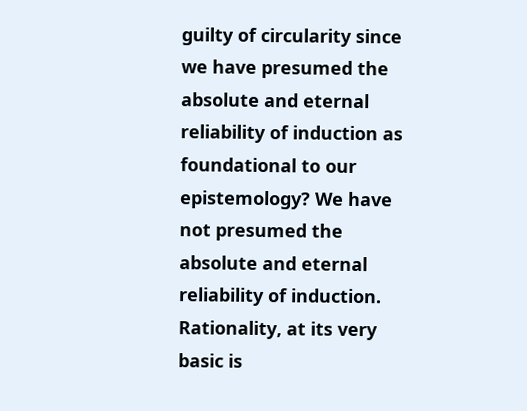guilty of circularity since we have presumed the absolute and eternal reliability of induction as foundational to our epistemology? We have not presumed the absolute and eternal reliability of induction. Rationality, at its very basic is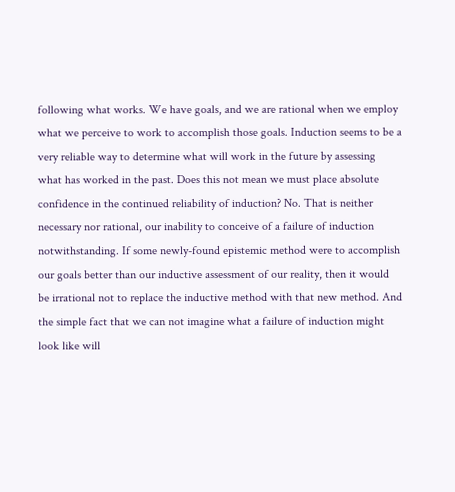following what works. We have goals, and we are rational when we employ what we perceive to work to accomplish those goals. Induction seems to be a very reliable way to determine what will work in the future by assessing what has worked in the past. Does this not mean we must place absolute confidence in the continued reliability of induction? No. That is neither necessary nor rational, our inability to conceive of a failure of induction notwithstanding. If some newly-found epistemic method were to accomplish our goals better than our inductive assessment of our reality, then it would be irrational not to replace the inductive method with that new method. And the simple fact that we can not imagine what a failure of induction might look like will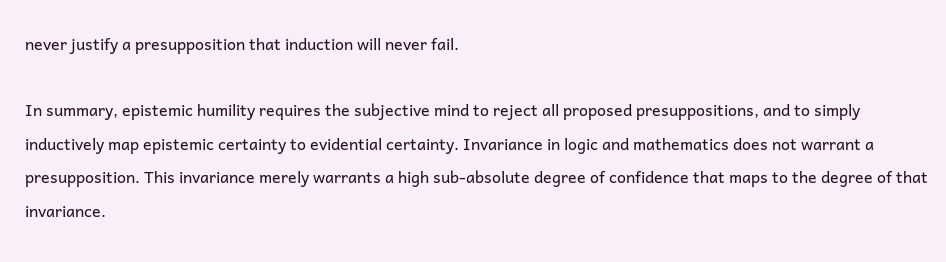never justify a presupposition that induction will never fail.

In summary, epistemic humility requires the subjective mind to reject all proposed presuppositions, and to simply inductively map epistemic certainty to evidential certainty. Invariance in logic and mathematics does not warrant a presupposition. This invariance merely warrants a high sub-absolute degree of confidence that maps to the degree of that invariance.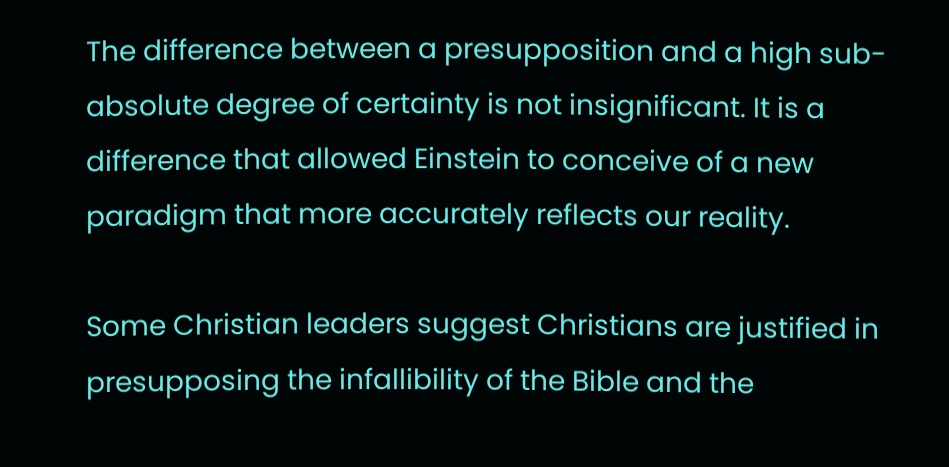The difference between a presupposition and a high sub-absolute degree of certainty is not insignificant. It is a difference that allowed Einstein to conceive of a new paradigm that more accurately reflects our reality.

Some Christian leaders suggest Christians are justified in presupposing the infallibility of the Bible and the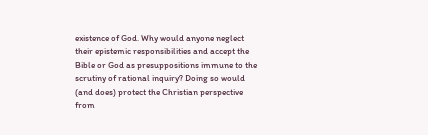existence of God. Why would anyone neglect their epistemic responsibilities and accept the Bible or God as presuppositions immune to the scrutiny of rational inquiry? Doing so would (and does) protect the Christian perspective from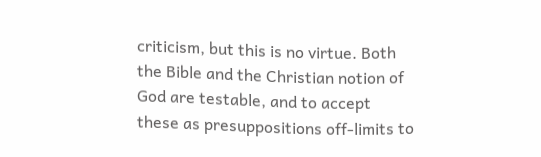criticism, but this is no virtue. Both the Bible and the Christian notion of God are testable, and to accept these as presuppositions off-limits to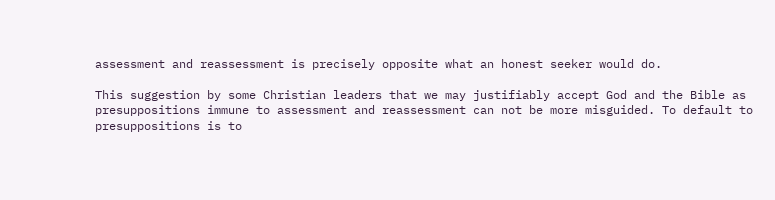assessment and reassessment is precisely opposite what an honest seeker would do.

This suggestion by some Christian leaders that we may justifiably accept God and the Bible as presuppositions immune to assessment and reassessment can not be more misguided. To default to presuppositions is to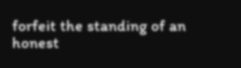forfeit the standing of an honest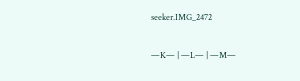seeker.IMG_2472


—K— | —L— | —M—